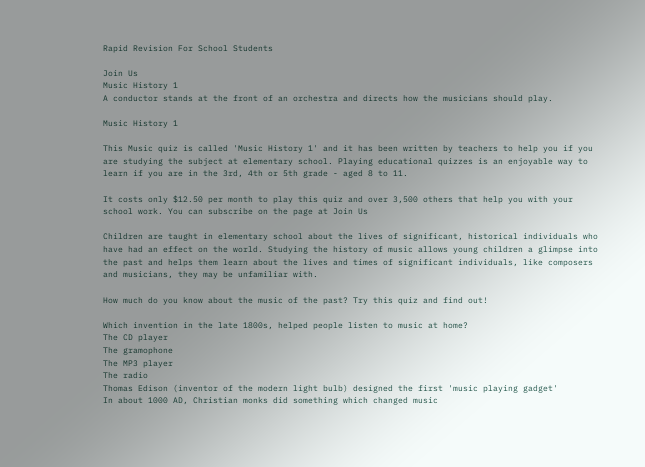Rapid Revision For School Students

Join Us
Music History 1
A conductor stands at the front of an orchestra and directs how the musicians should play.

Music History 1

This Music quiz is called 'Music History 1' and it has been written by teachers to help you if you are studying the subject at elementary school. Playing educational quizzes is an enjoyable way to learn if you are in the 3rd, 4th or 5th grade - aged 8 to 11.

It costs only $12.50 per month to play this quiz and over 3,500 others that help you with your school work. You can subscribe on the page at Join Us

Children are taught in elementary school about the lives of significant, historical individuals who have had an effect on the world. Studying the history of music allows young children a glimpse into the past and helps them learn about the lives and times of significant individuals, like composers and musicians, they may be unfamiliar with.

How much do you know about the music of the past? Try this quiz and find out!

Which invention in the late 1800s, helped people listen to music at home?
The CD player
The gramophone
The MP3 player
The radio
Thomas Edison (inventor of the modern light bulb) designed the first 'music playing gadget'
In about 1000 AD, Christian monks did something which changed music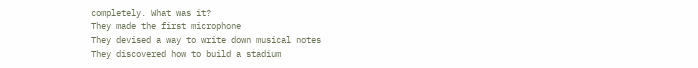completely. What was it?
They made the first microphone
They devised a way to write down musical notes
They discovered how to build a stadium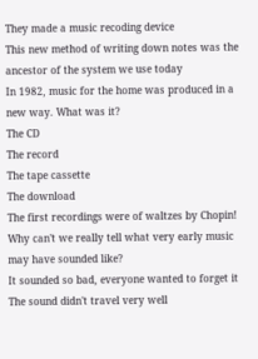They made a music recoding device
This new method of writing down notes was the ancestor of the system we use today
In 1982, music for the home was produced in a new way. What was it?
The CD
The record
The tape cassette
The download
The first recordings were of waltzes by Chopin!
Why can't we really tell what very early music may have sounded like?
It sounded so bad, everyone wanted to forget it
The sound didn't travel very well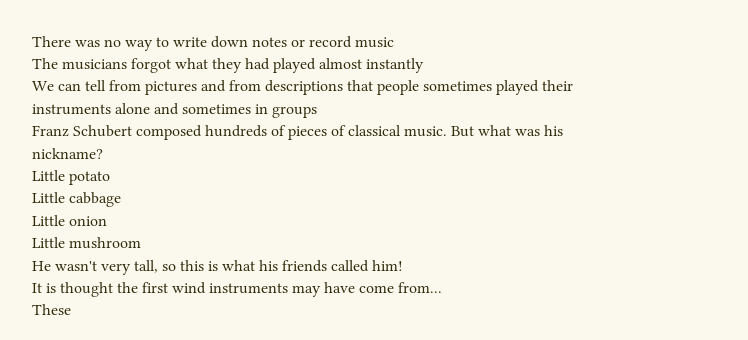There was no way to write down notes or record music
The musicians forgot what they had played almost instantly
We can tell from pictures and from descriptions that people sometimes played their instruments alone and sometimes in groups
Franz Schubert composed hundreds of pieces of classical music. But what was his nickname?
Little potato
Little cabbage
Little onion
Little mushroom
He wasn't very tall, so this is what his friends called him!
It is thought the first wind instruments may have come from...
These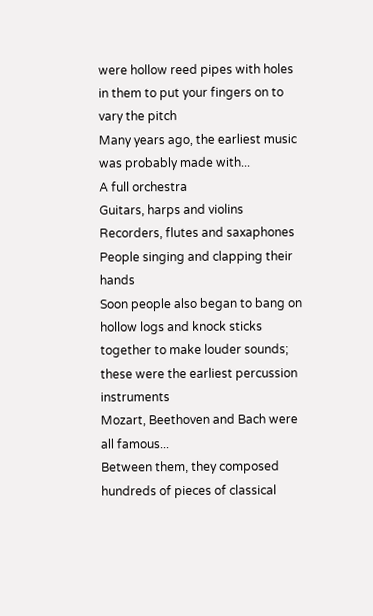were hollow reed pipes with holes in them to put your fingers on to vary the pitch
Many years ago, the earliest music was probably made with...
A full orchestra
Guitars, harps and violins
Recorders, flutes and saxaphones
People singing and clapping their hands
Soon people also began to bang on hollow logs and knock sticks together to make louder sounds; these were the earliest percussion instruments
Mozart, Beethoven and Bach were all famous...
Between them, they composed hundreds of pieces of classical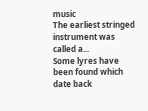music
The earliest stringed instrument was called a...
Some lyres have been found which date back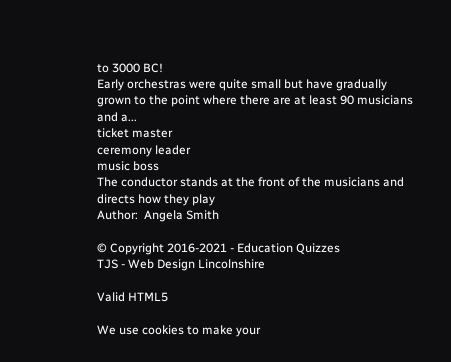to 3000 BC!
Early orchestras were quite small but have gradually grown to the point where there are at least 90 musicians and a...
ticket master
ceremony leader
music boss
The conductor stands at the front of the musicians and directs how they play
Author:  Angela Smith

© Copyright 2016-2021 - Education Quizzes
TJS - Web Design Lincolnshire

Valid HTML5

We use cookies to make your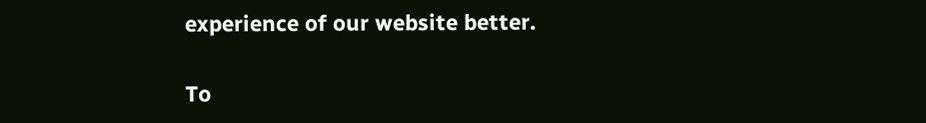experience of our website better.

To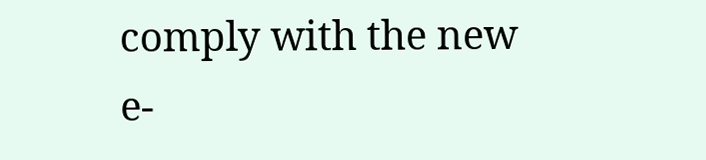comply with the new e-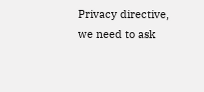Privacy directive, we need to ask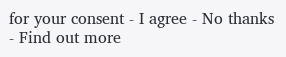for your consent - I agree - No thanks - Find out more